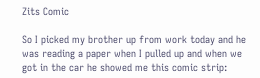Zits Comic

So I picked my brother up from work today and he was reading a paper when I pulled up and when we got in the car he showed me this comic strip: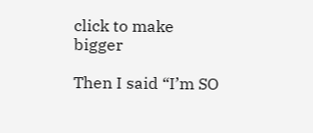click to make bigger

Then I said “I’m SO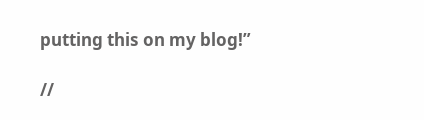putting this on my blog!”

//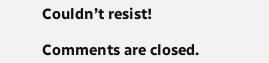Couldn’t resist!

Comments are closed.